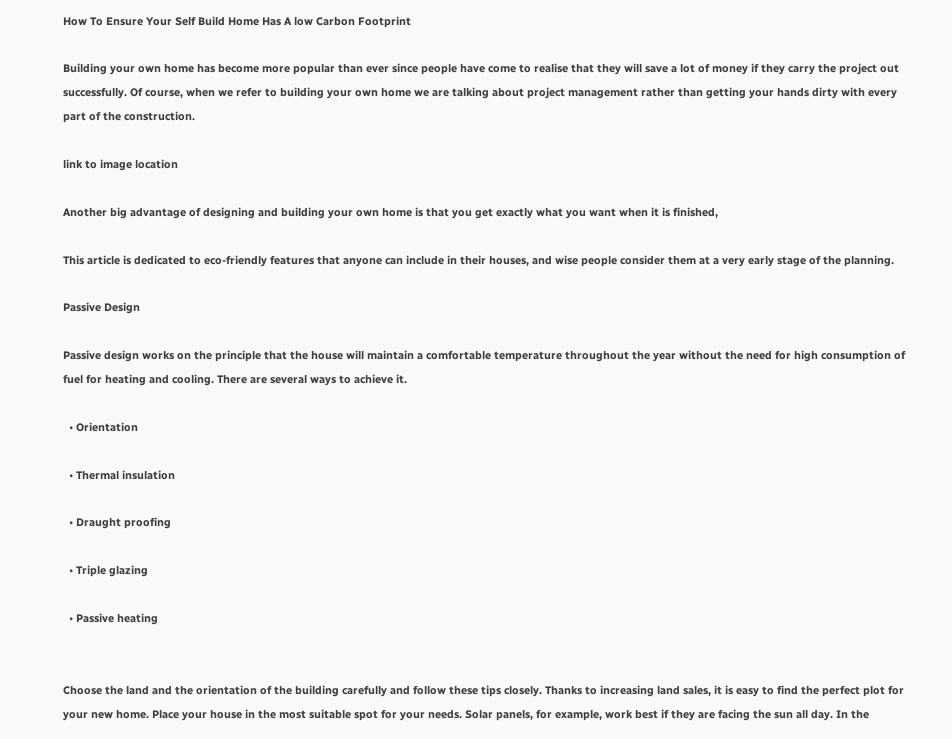How To Ensure Your Self Build Home Has A low Carbon Footprint

Building your own home has become more popular than ever since people have come to realise that they will save a lot of money if they carry the project out successfully. Of course, when we refer to building your own home we are talking about project management rather than getting your hands dirty with every part of the construction.

link to image location

Another big advantage of designing and building your own home is that you get exactly what you want when it is finished,

This article is dedicated to eco-friendly features that anyone can include in their houses, and wise people consider them at a very early stage of the planning.

Passive Design

Passive design works on the principle that the house will maintain a comfortable temperature throughout the year without the need for high consumption of fuel for heating and cooling. There are several ways to achieve it.

  • Orientation

  • Thermal insulation

  • Draught proofing

  • Triple glazing

  • Passive heating


Choose the land and the orientation of the building carefully and follow these tips closely. Thanks to increasing land sales, it is easy to find the perfect plot for your new home. Place your house in the most suitable spot for your needs. Solar panels, for example, work best if they are facing the sun all day. In the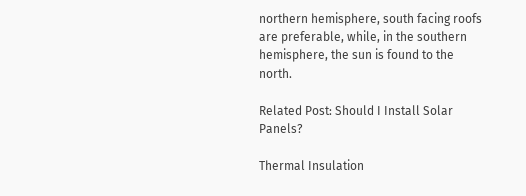northern hemisphere, south facing roofs are preferable, while, in the southern hemisphere, the sun is found to the north.

Related Post: Should I Install Solar Panels?

Thermal Insulation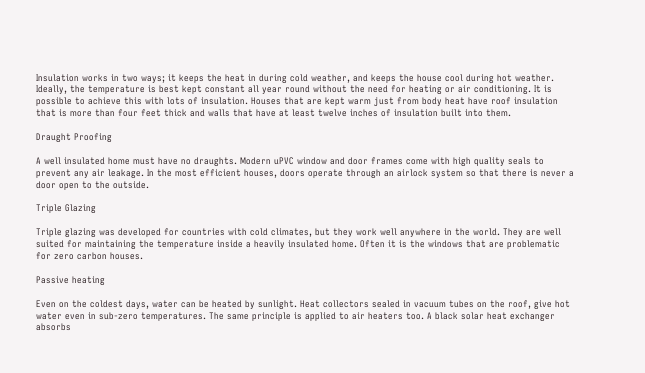Insulation works in two ways; it keeps the heat in during cold weather, and keeps the house cool during hot weather. Ideally, the temperature is best kept constant all year round without the need for heating or air conditioning. It is possible to achieve this with lots of insulation. Houses that are kept warm just from body heat have roof insulation that is more than four feet thick and walls that have at least twelve inches of insulation built into them.

Draught Proofing

A well insulated home must have no draughts. Modern uPVC window and door frames come with high quality seals to prevent any air leakage. In the most efficient houses, doors operate through an airlock system so that there is never a door open to the outside.

Triple Glazing

Triple glazing was developed for countries with cold climates, but they work well anywhere in the world. They are well suited for maintaining the temperature inside a heavily insulated home. Often it is the windows that are problematic for zero carbon houses.

Passive heating

Even on the coldest days, water can be heated by sunlight. Heat collectors sealed in vacuum tubes on the roof, give hot water even in sub-zero temperatures. The same principle is applied to air heaters too. A black solar heat exchanger absorbs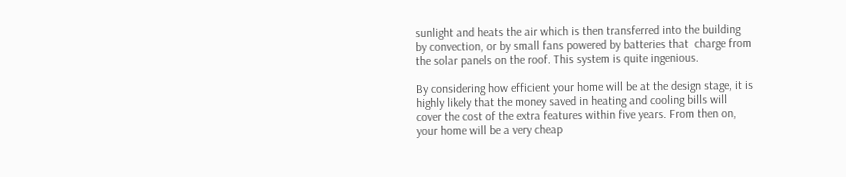sunlight and heats the air which is then transferred into the building by convection, or by small fans powered by batteries that  charge from the solar panels on the roof. This system is quite ingenious.

By considering how efficient your home will be at the design stage, it is highly likely that the money saved in heating and cooling bills will cover the cost of the extra features within five years. From then on, your home will be a very cheap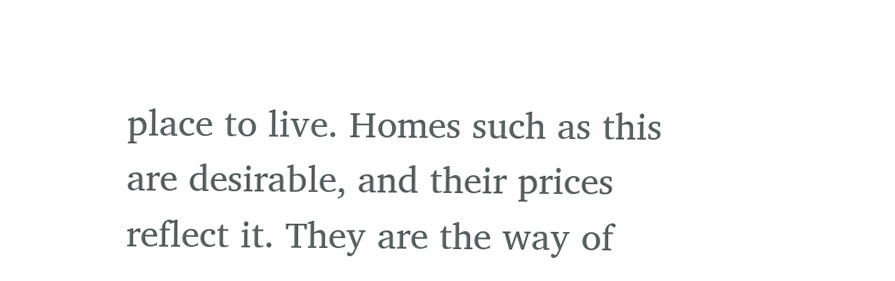place to live. Homes such as this are desirable, and their prices reflect it. They are the way of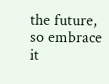the future, so embrace it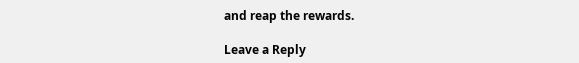and reap the rewards.

Leave a Reply